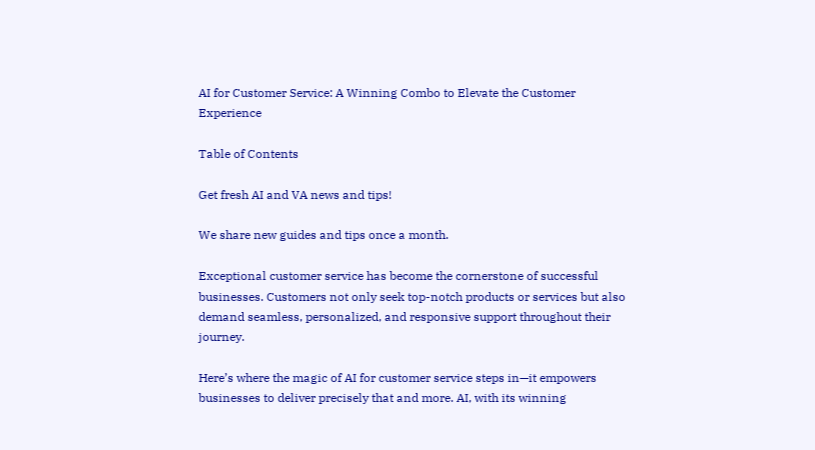AI for Customer Service: A Winning Combo to Elevate the Customer Experience

Table of Contents

Get fresh AI and VA news and tips!

We share new guides and tips once a month.

Exceptional customer service has become the cornerstone of successful businesses. Customers not only seek top-notch products or services but also demand seamless, personalized, and responsive support throughout their journey.

Here’s where the magic of AI for customer service steps in—it empowers businesses to deliver precisely that and more. AI, with its winning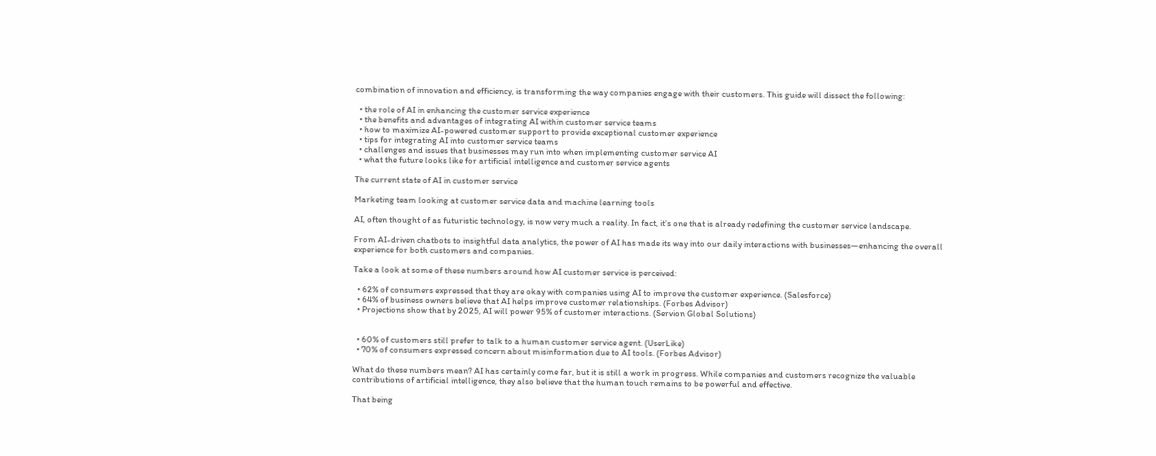combination of innovation and efficiency, is transforming the way companies engage with their customers. This guide will dissect the following:

  • the role of AI in enhancing the customer service experience
  • the benefits and advantages of integrating AI within customer service teams
  • how to maximize AI-powered customer support to provide exceptional customer experience
  • tips for integrating AI into customer service teams
  • challenges and issues that businesses may run into when implementing customer service AI
  • what the future looks like for artificial intelligence and customer service agents

The current state of AI in customer service

Marketing team looking at customer service data and machine learning tools

AI, often thought of as futuristic technology, is now very much a reality. In fact, it’s one that is already redefining the customer service landscape.

From AI-driven chatbots to insightful data analytics, the power of AI has made its way into our daily interactions with businesses—enhancing the overall experience for both customers and companies.

Take a look at some of these numbers around how AI customer service is perceived:

  • 62% of consumers expressed that they are okay with companies using AI to improve the customer experience. (Salesforce)
  • 64% of business owners believe that AI helps improve customer relationships. (Forbes Advisor)
  • Projections show that by 2025, AI will power 95% of customer interactions. (Servion Global Solutions)


  • 60% of customers still prefer to talk to a human customer service agent. (UserLike)
  • 70% of consumers expressed concern about misinformation due to AI tools. (Forbes Advisor)

What do these numbers mean? AI has certainly come far, but it is still a work in progress. While companies and customers recognize the valuable contributions of artificial intelligence, they also believe that the human touch remains to be powerful and effective.

That being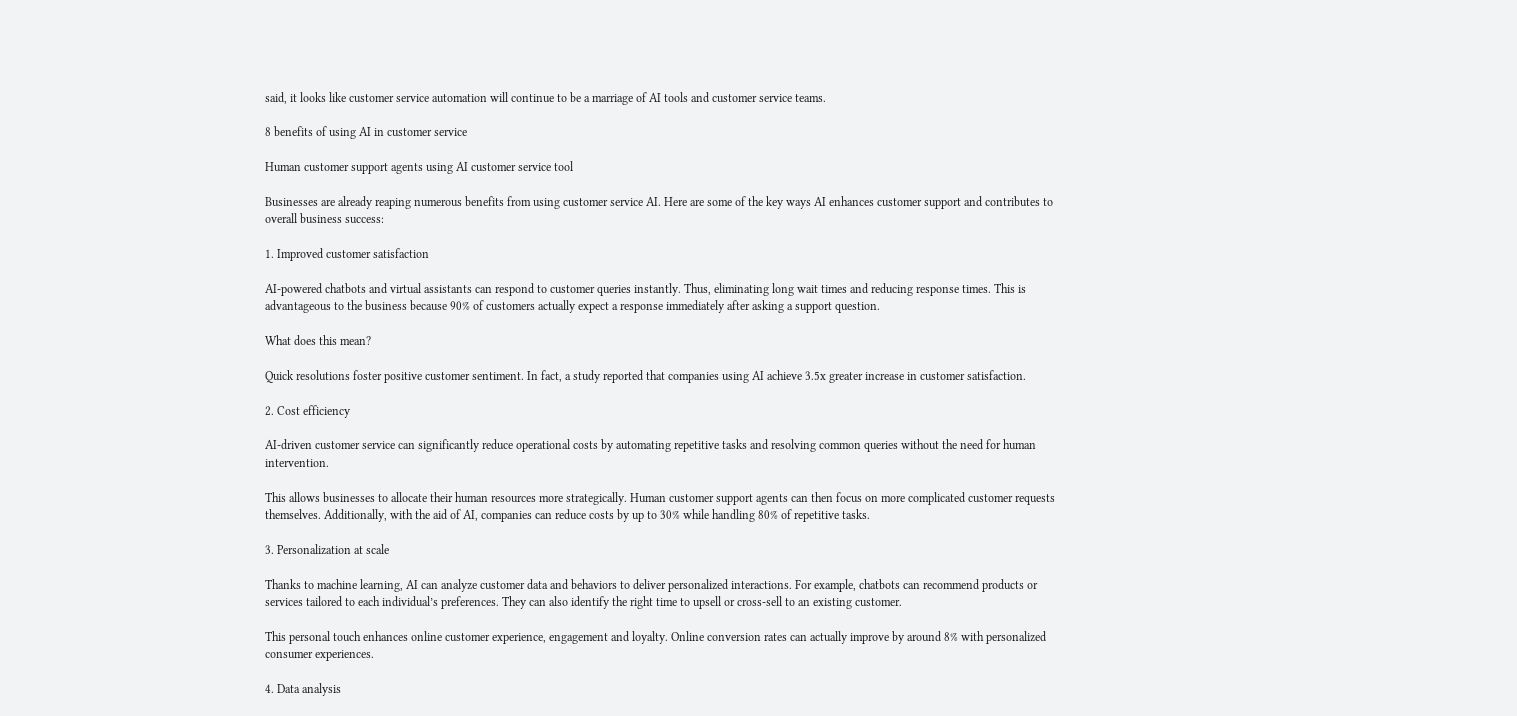said, it looks like customer service automation will continue to be a marriage of AI tools and customer service teams.

8 benefits of using AI in customer service

Human customer support agents using AI customer service tool

Businesses are already reaping numerous benefits from using customer service AI. Here are some of the key ways AI enhances customer support and contributes to overall business success:

1. Improved customer satisfaction

AI-powered chatbots and virtual assistants can respond to customer queries instantly. Thus, eliminating long wait times and reducing response times. This is advantageous to the business because 90% of customers actually expect a response immediately after asking a support question.

What does this mean?

Quick resolutions foster positive customer sentiment. In fact, a study reported that companies using AI achieve 3.5x greater increase in customer satisfaction.

2. Cost efficiency

AI-driven customer service can significantly reduce operational costs by automating repetitive tasks and resolving common queries without the need for human intervention.

This allows businesses to allocate their human resources more strategically. Human customer support agents can then focus on more complicated customer requests themselves. Additionally, with the aid of AI, companies can reduce costs by up to 30% while handling 80% of repetitive tasks.

3. Personalization at scale

Thanks to machine learning, AI can analyze customer data and behaviors to deliver personalized interactions. For example, chatbots can recommend products or services tailored to each individual’s preferences. They can also identify the right time to upsell or cross-sell to an existing customer.

This personal touch enhances online customer experience, engagement and loyalty. Online conversion rates can actually improve by around 8% with personalized consumer experiences.

4. Data analysis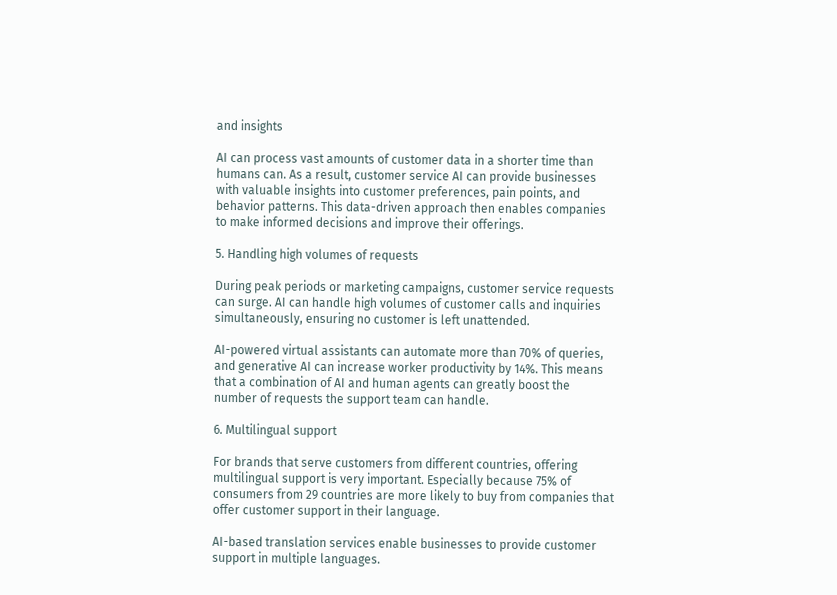and insights

AI can process vast amounts of customer data in a shorter time than humans can. As a result, customer service AI can provide businesses with valuable insights into customer preferences, pain points, and behavior patterns. This data-driven approach then enables companies to make informed decisions and improve their offerings.

5. Handling high volumes of requests

During peak periods or marketing campaigns, customer service requests can surge. AI can handle high volumes of customer calls and inquiries simultaneously, ensuring no customer is left unattended.

AI-powered virtual assistants can automate more than 70% of queries, and generative AI can increase worker productivity by 14%. This means that a combination of AI and human agents can greatly boost the number of requests the support team can handle.

6. Multilingual support

For brands that serve customers from different countries, offering multilingual support is very important. Especially because 75% of consumers from 29 countries are more likely to buy from companies that offer customer support in their language.

AI-based translation services enable businesses to provide customer support in multiple languages.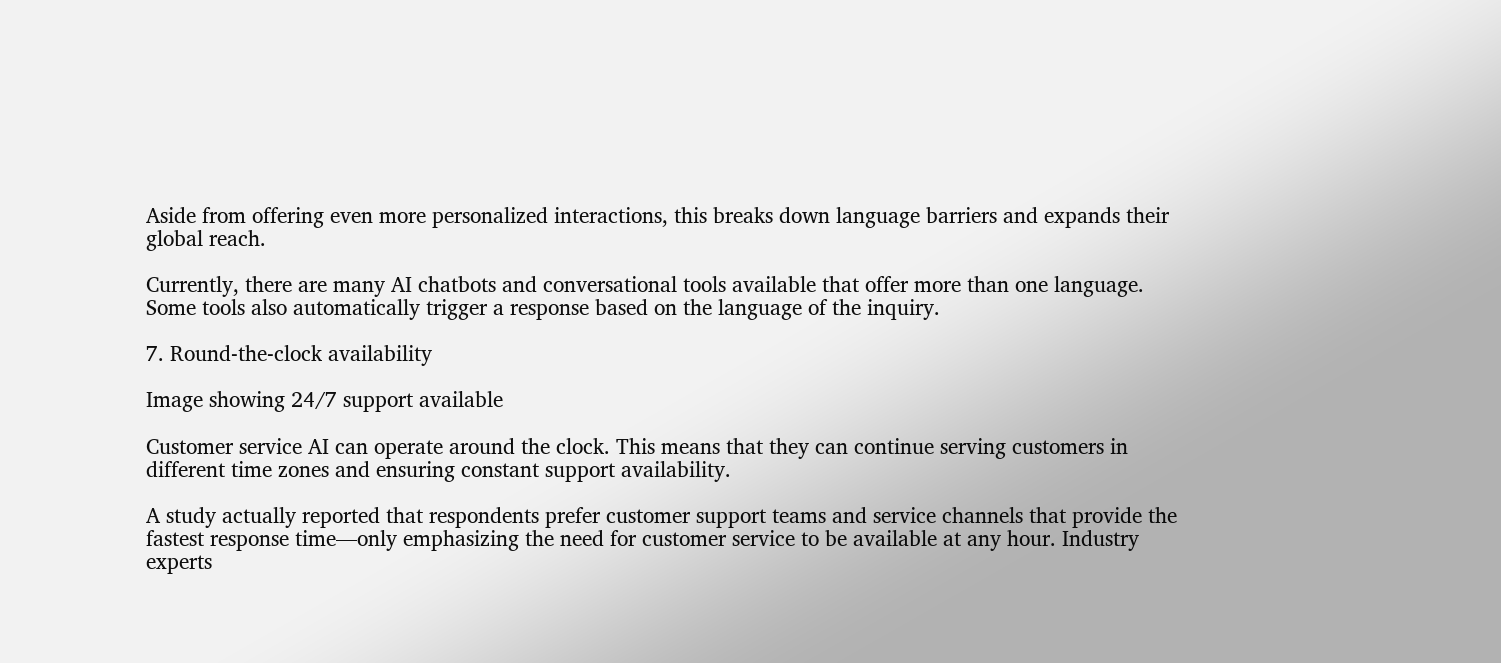Aside from offering even more personalized interactions, this breaks down language barriers and expands their global reach.

Currently, there are many AI chatbots and conversational tools available that offer more than one language. Some tools also automatically trigger a response based on the language of the inquiry.

7. Round-the-clock availability

Image showing 24/7 support available

Customer service AI can operate around the clock. This means that they can continue serving customers in different time zones and ensuring constant support availability.

A study actually reported that respondents prefer customer support teams and service channels that provide the fastest response time—only emphasizing the need for customer service to be available at any hour. Industry experts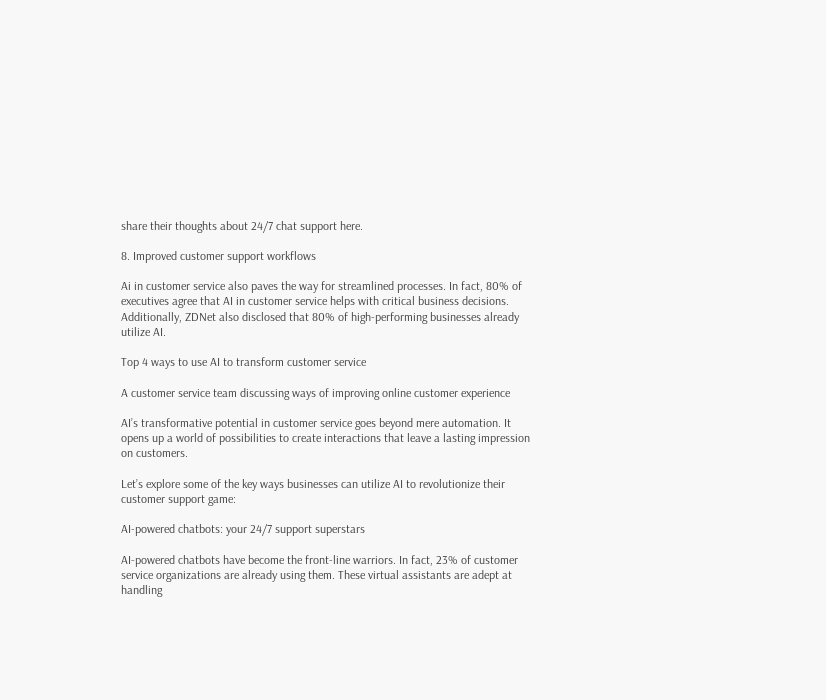share their thoughts about 24/7 chat support here.

8. Improved customer support workflows

Ai in customer service also paves the way for streamlined processes. In fact, 80% of executives agree that AI in customer service helps with critical business decisions. Additionally, ZDNet also disclosed that 80% of high-performing businesses already utilize AI.

Top 4 ways to use AI to transform customer service

A customer service team discussing ways of improving online customer experience

AI’s transformative potential in customer service goes beyond mere automation. It opens up a world of possibilities to create interactions that leave a lasting impression on customers.

Let’s explore some of the key ways businesses can utilize AI to revolutionize their customer support game:

AI-powered chatbots: your 24/7 support superstars

AI-powered chatbots have become the front-line warriors. In fact, 23% of customer service organizations are already using them. These virtual assistants are adept at handling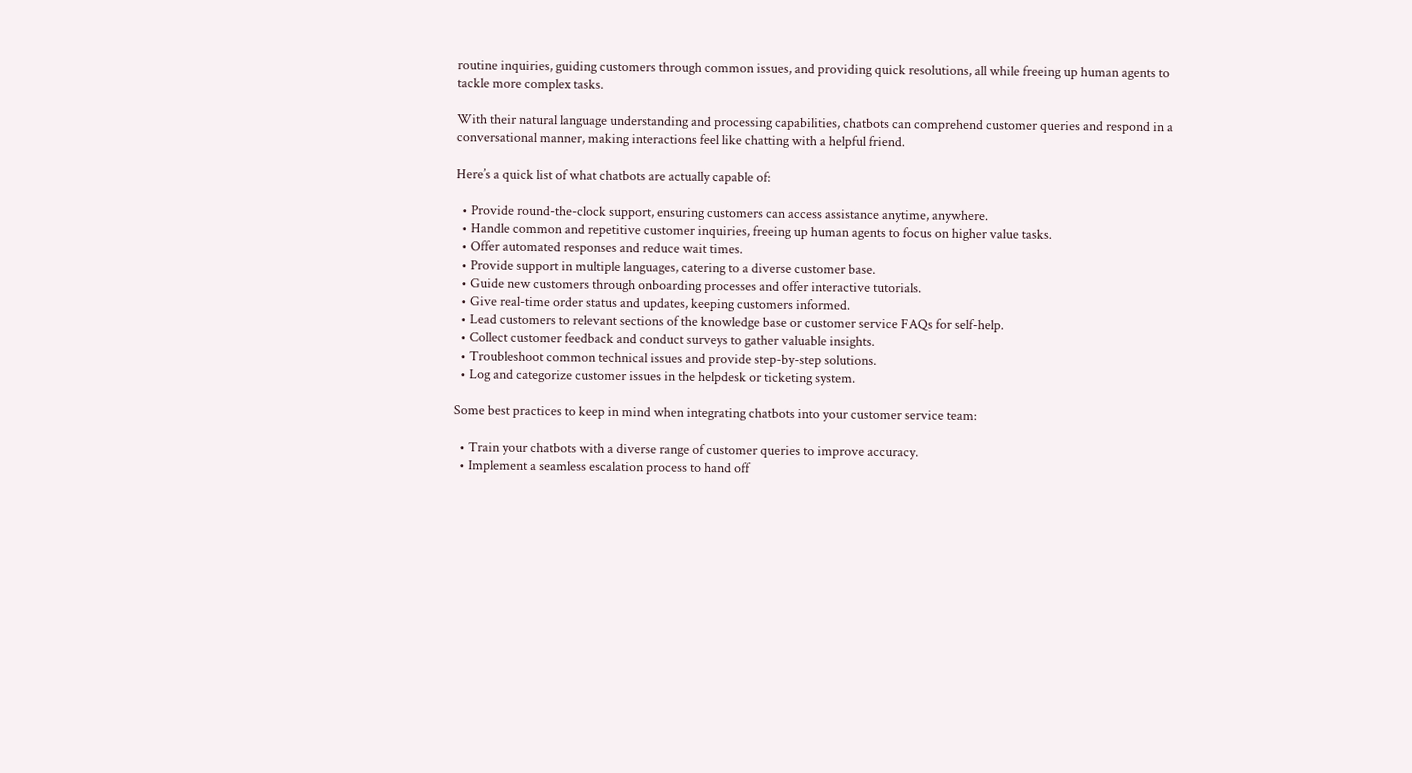routine inquiries, guiding customers through common issues, and providing quick resolutions, all while freeing up human agents to tackle more complex tasks.

With their natural language understanding and processing capabilities, chatbots can comprehend customer queries and respond in a conversational manner, making interactions feel like chatting with a helpful friend.

Here’s a quick list of what chatbots are actually capable of:

  • Provide round-the-clock support, ensuring customers can access assistance anytime, anywhere.
  • Handle common and repetitive customer inquiries, freeing up human agents to focus on higher value tasks.
  • Offer automated responses and reduce wait times.
  • Provide support in multiple languages, catering to a diverse customer base.
  • Guide new customers through onboarding processes and offer interactive tutorials.
  • Give real-time order status and updates, keeping customers informed.
  • Lead customers to relevant sections of the knowledge base or customer service FAQs for self-help.
  • Collect customer feedback and conduct surveys to gather valuable insights.
  • Troubleshoot common technical issues and provide step-by-step solutions.
  • Log and categorize customer issues in the helpdesk or ticketing system.

Some best practices to keep in mind when integrating chatbots into your customer service team:

  • Train your chatbots with a diverse range of customer queries to improve accuracy.
  • Implement a seamless escalation process to hand off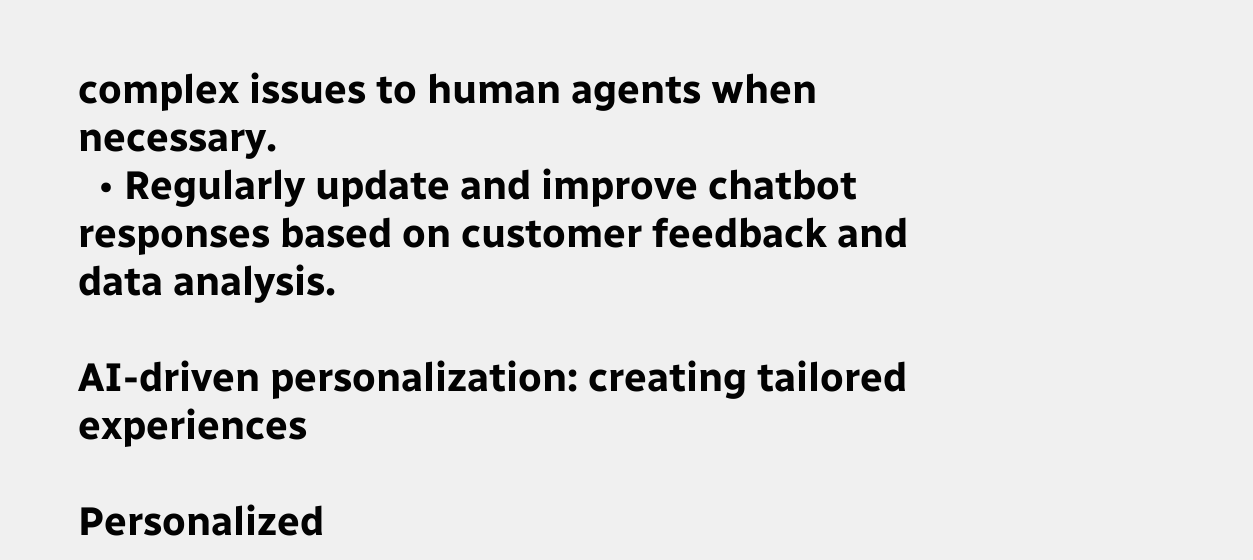complex issues to human agents when necessary.
  • Regularly update and improve chatbot responses based on customer feedback and data analysis.

AI-driven personalization: creating tailored experiences

Personalized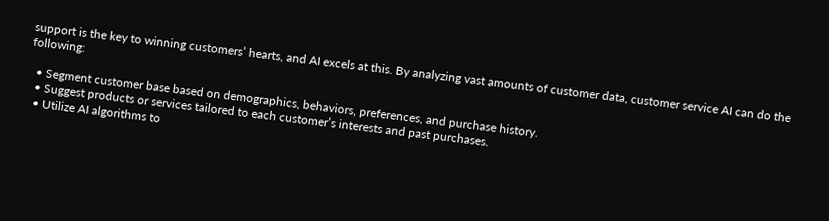support is the key to winning customers’ hearts, and AI excels at this. By analyzing vast amounts of customer data, customer service AI can do the following:

  • Segment customer base based on demographics, behaviors, preferences, and purchase history.
  • Suggest products or services tailored to each customer’s interests and past purchases.
  • Utilize AI algorithms to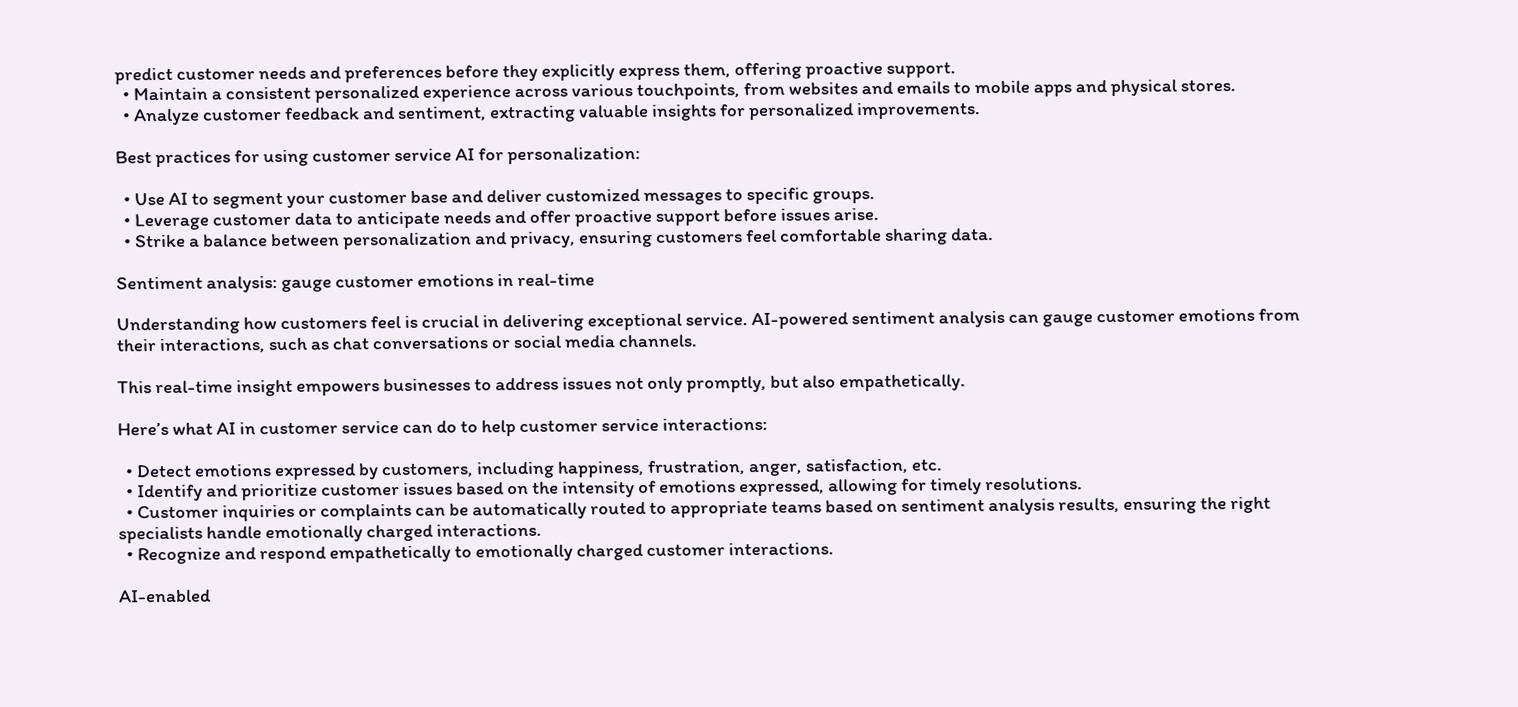predict customer needs and preferences before they explicitly express them, offering proactive support.
  • Maintain a consistent personalized experience across various touchpoints, from websites and emails to mobile apps and physical stores.
  • Analyze customer feedback and sentiment, extracting valuable insights for personalized improvements.

Best practices for using customer service AI for personalization:

  • Use AI to segment your customer base and deliver customized messages to specific groups.
  • Leverage customer data to anticipate needs and offer proactive support before issues arise.
  • Strike a balance between personalization and privacy, ensuring customers feel comfortable sharing data.

Sentiment analysis: gauge customer emotions in real-time

Understanding how customers feel is crucial in delivering exceptional service. AI-powered sentiment analysis can gauge customer emotions from their interactions, such as chat conversations or social media channels.

This real-time insight empowers businesses to address issues not only promptly, but also empathetically.

Here’s what AI in customer service can do to help customer service interactions:

  • Detect emotions expressed by customers, including happiness, frustration, anger, satisfaction, etc.
  • Identify and prioritize customer issues based on the intensity of emotions expressed, allowing for timely resolutions.
  • Customer inquiries or complaints can be automatically routed to appropriate teams based on sentiment analysis results, ensuring the right specialists handle emotionally charged interactions.
  • Recognize and respond empathetically to emotionally charged customer interactions.

AI-enabled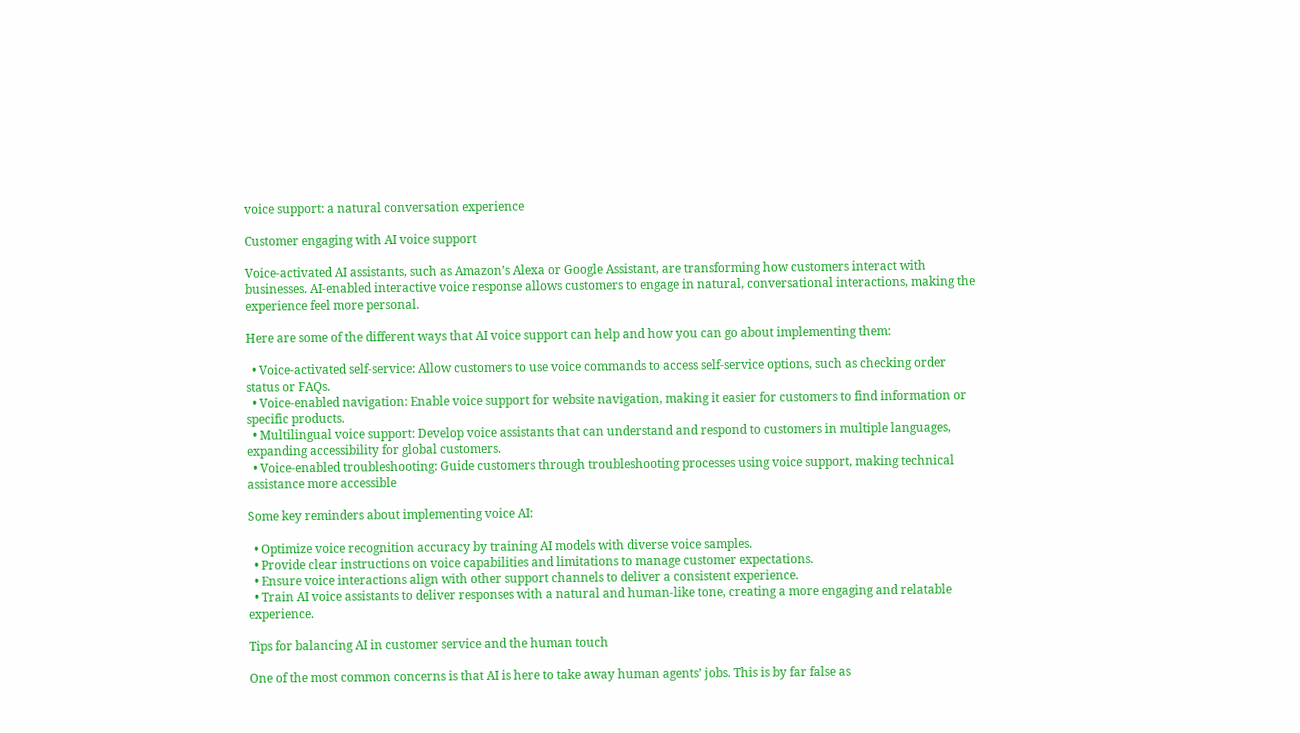voice support: a natural conversation experience

Customer engaging with AI voice support

Voice-activated AI assistants, such as Amazon’s Alexa or Google Assistant, are transforming how customers interact with businesses. AI-enabled interactive voice response allows customers to engage in natural, conversational interactions, making the experience feel more personal.

Here are some of the different ways that AI voice support can help and how you can go about implementing them:

  • Voice-activated self-service: Allow customers to use voice commands to access self-service options, such as checking order status or FAQs.
  • Voice-enabled navigation: Enable voice support for website navigation, making it easier for customers to find information or specific products.
  • Multilingual voice support: Develop voice assistants that can understand and respond to customers in multiple languages, expanding accessibility for global customers.
  • Voice-enabled troubleshooting: Guide customers through troubleshooting processes using voice support, making technical assistance more accessible

Some key reminders about implementing voice AI:

  • Optimize voice recognition accuracy by training AI models with diverse voice samples.
  • Provide clear instructions on voice capabilities and limitations to manage customer expectations.
  • Ensure voice interactions align with other support channels to deliver a consistent experience.
  • Train AI voice assistants to deliver responses with a natural and human-like tone, creating a more engaging and relatable experience.

Tips for balancing AI in customer service and the human touch

One of the most common concerns is that AI is here to take away human agents’ jobs. This is by far false as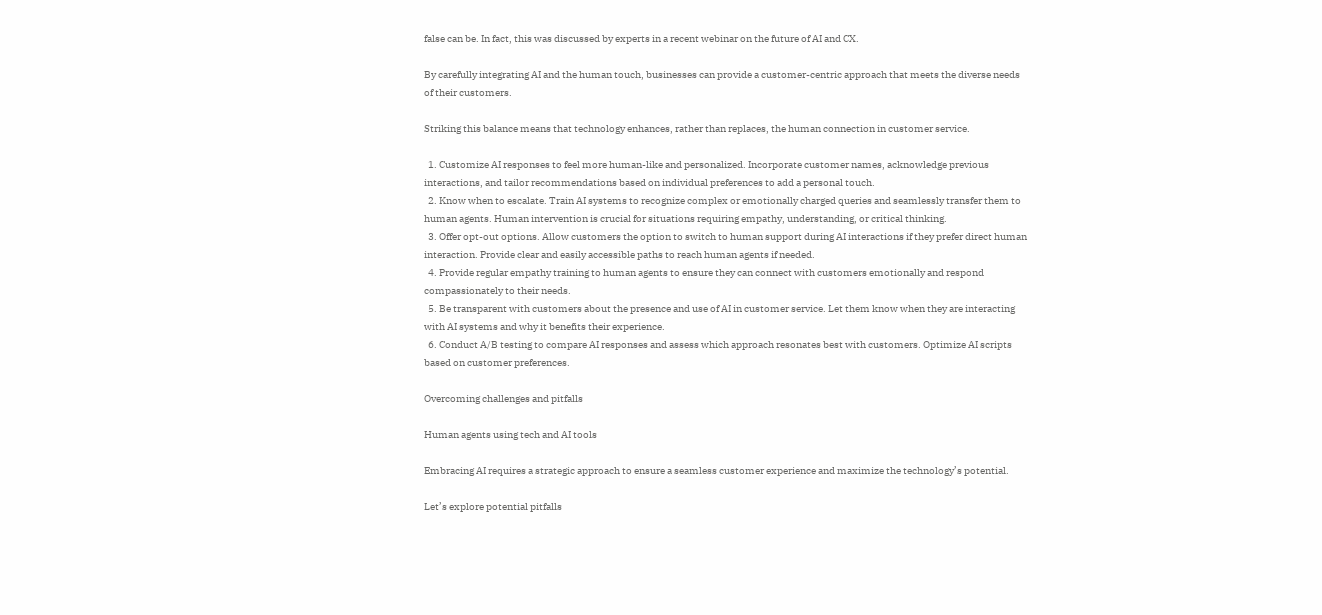false can be. In fact, this was discussed by experts in a recent webinar on the future of AI and CX.

By carefully integrating AI and the human touch, businesses can provide a customer-centric approach that meets the diverse needs of their customers.

Striking this balance means that technology enhances, rather than replaces, the human connection in customer service.

  1. Customize AI responses to feel more human-like and personalized. Incorporate customer names, acknowledge previous interactions, and tailor recommendations based on individual preferences to add a personal touch.
  2. Know when to escalate. Train AI systems to recognize complex or emotionally charged queries and seamlessly transfer them to human agents. Human intervention is crucial for situations requiring empathy, understanding, or critical thinking.
  3. Offer opt-out options. Allow customers the option to switch to human support during AI interactions if they prefer direct human interaction. Provide clear and easily accessible paths to reach human agents if needed.
  4. Provide regular empathy training to human agents to ensure they can connect with customers emotionally and respond compassionately to their needs.
  5. Be transparent with customers about the presence and use of AI in customer service. Let them know when they are interacting with AI systems and why it benefits their experience.
  6. Conduct A/B testing to compare AI responses and assess which approach resonates best with customers. Optimize AI scripts based on customer preferences.

Overcoming challenges and pitfalls

Human agents using tech and AI tools

Embracing AI requires a strategic approach to ensure a seamless customer experience and maximize the technology’s potential.

Let’s explore potential pitfalls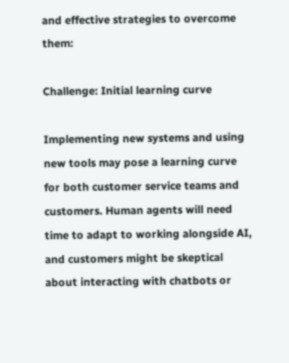and effective strategies to overcome them:

Challenge: Initial learning curve

Implementing new systems and using new tools may pose a learning curve for both customer service teams and customers. Human agents will need time to adapt to working alongside AI, and customers might be skeptical about interacting with chatbots or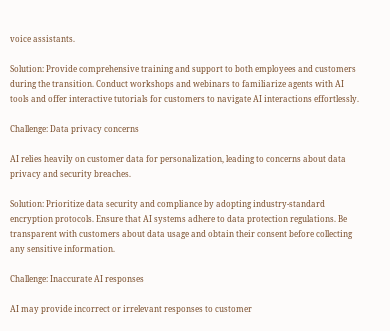voice assistants.

Solution: Provide comprehensive training and support to both employees and customers during the transition. Conduct workshops and webinars to familiarize agents with AI tools and offer interactive tutorials for customers to navigate AI interactions effortlessly.

Challenge: Data privacy concerns

AI relies heavily on customer data for personalization, leading to concerns about data privacy and security breaches.

Solution: Prioritize data security and compliance by adopting industry-standard encryption protocols. Ensure that AI systems adhere to data protection regulations. Be transparent with customers about data usage and obtain their consent before collecting any sensitive information.

Challenge: Inaccurate AI responses

AI may provide incorrect or irrelevant responses to customer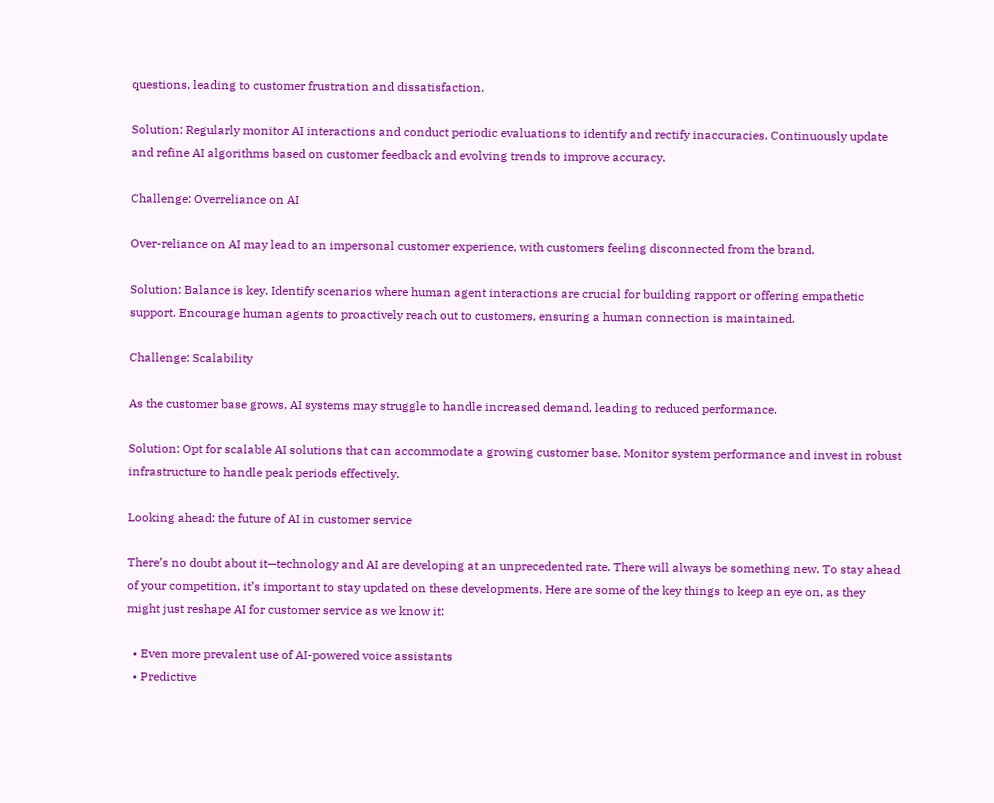questions, leading to customer frustration and dissatisfaction.

Solution: Regularly monitor AI interactions and conduct periodic evaluations to identify and rectify inaccuracies. Continuously update and refine AI algorithms based on customer feedback and evolving trends to improve accuracy.

Challenge: Overreliance on AI

Over-reliance on AI may lead to an impersonal customer experience, with customers feeling disconnected from the brand.

Solution: Balance is key. Identify scenarios where human agent interactions are crucial for building rapport or offering empathetic support. Encourage human agents to proactively reach out to customers, ensuring a human connection is maintained.

Challenge: Scalability

As the customer base grows, AI systems may struggle to handle increased demand, leading to reduced performance.

Solution: Opt for scalable AI solutions that can accommodate a growing customer base. Monitor system performance and invest in robust infrastructure to handle peak periods effectively.

Looking ahead: the future of AI in customer service

There’s no doubt about it—technology and AI are developing at an unprecedented rate. There will always be something new. To stay ahead of your competition, it’s important to stay updated on these developments. Here are some of the key things to keep an eye on, as they might just reshape AI for customer service as we know it:

  • Even more prevalent use of AI-powered voice assistants
  • Predictive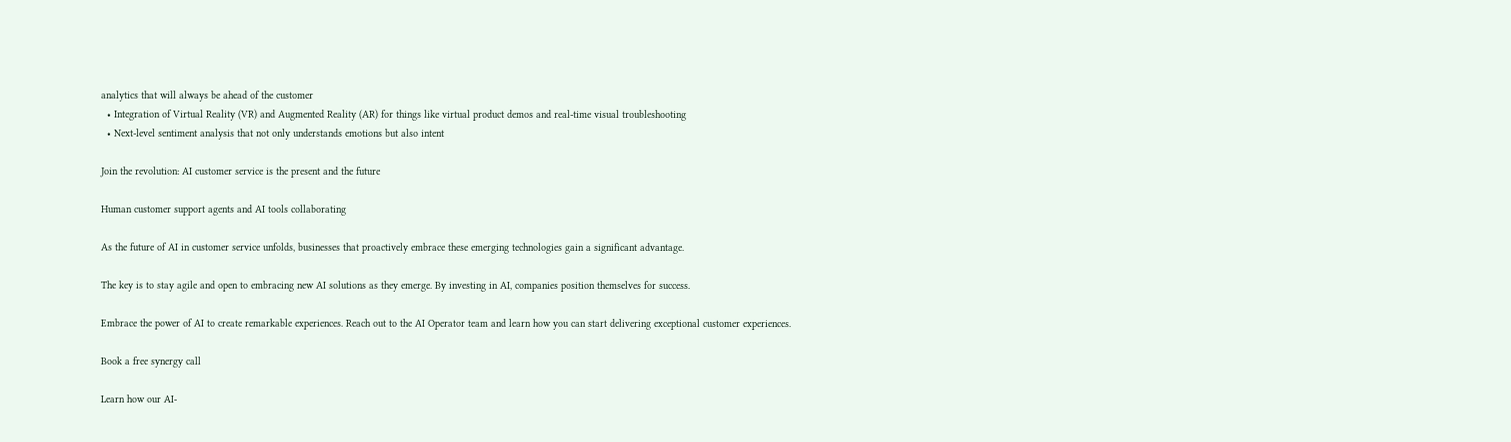analytics that will always be ahead of the customer
  • Integration of Virtual Reality (VR) and Augmented Reality (AR) for things like virtual product demos and real-time visual troubleshooting
  • Next-level sentiment analysis that not only understands emotions but also intent

Join the revolution: AI customer service is the present and the future

Human customer support agents and AI tools collaborating

As the future of AI in customer service unfolds, businesses that proactively embrace these emerging technologies gain a significant advantage.

The key is to stay agile and open to embracing new AI solutions as they emerge. By investing in AI, companies position themselves for success.

Embrace the power of AI to create remarkable experiences. Reach out to the AI Operator team and learn how you can start delivering exceptional customer experiences.

Book a free synergy call

Learn how our AI-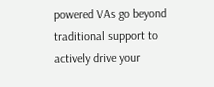powered VAs go beyond traditional support to actively drive your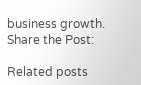business growth.
Share the Post:

Related posts